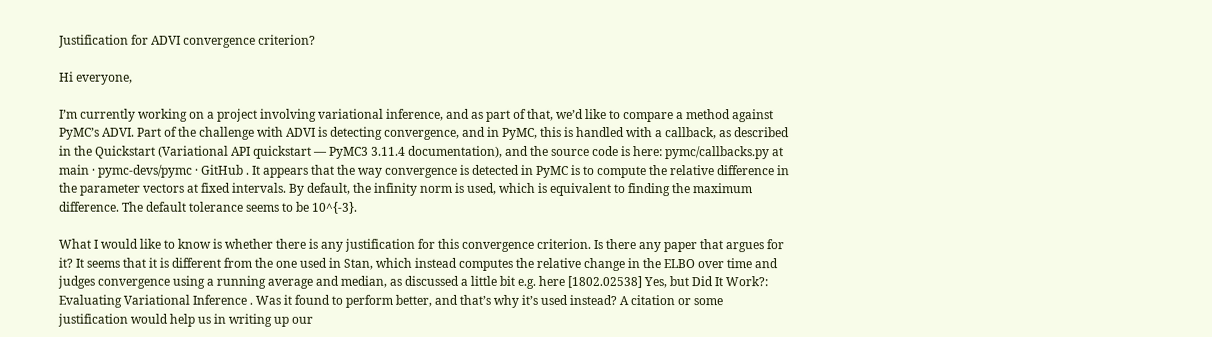Justification for ADVI convergence criterion?

Hi everyone,

I’m currently working on a project involving variational inference, and as part of that, we’d like to compare a method against PyMC’s ADVI. Part of the challenge with ADVI is detecting convergence, and in PyMC, this is handled with a callback, as described in the Quickstart (Variational API quickstart — PyMC3 3.11.4 documentation), and the source code is here: pymc/callbacks.py at main · pymc-devs/pymc · GitHub . It appears that the way convergence is detected in PyMC is to compute the relative difference in the parameter vectors at fixed intervals. By default, the infinity norm is used, which is equivalent to finding the maximum difference. The default tolerance seems to be 10^{-3}.

What I would like to know is whether there is any justification for this convergence criterion. Is there any paper that argues for it? It seems that it is different from the one used in Stan, which instead computes the relative change in the ELBO over time and judges convergence using a running average and median, as discussed a little bit e.g. here [1802.02538] Yes, but Did It Work?: Evaluating Variational Inference . Was it found to perform better, and that’s why it’s used instead? A citation or some justification would help us in writing up our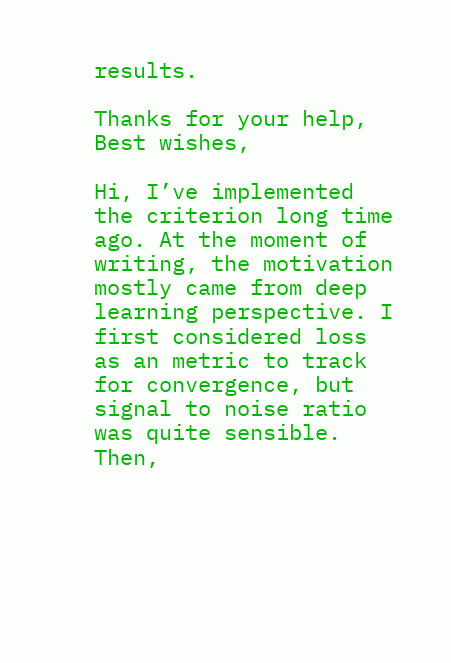results.

Thanks for your help,
Best wishes,

Hi, I’ve implemented the criterion long time ago. At the moment of writing, the motivation mostly came from deep learning perspective. I first considered loss as an metric to track for convergence, but signal to noise ratio was quite sensible. Then,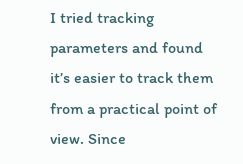I tried tracking parameters and found it’s easier to track them from a practical point of view. Since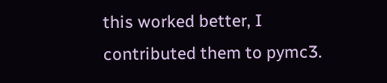this worked better, I contributed them to pymc3.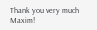Thank you very much Maxim!